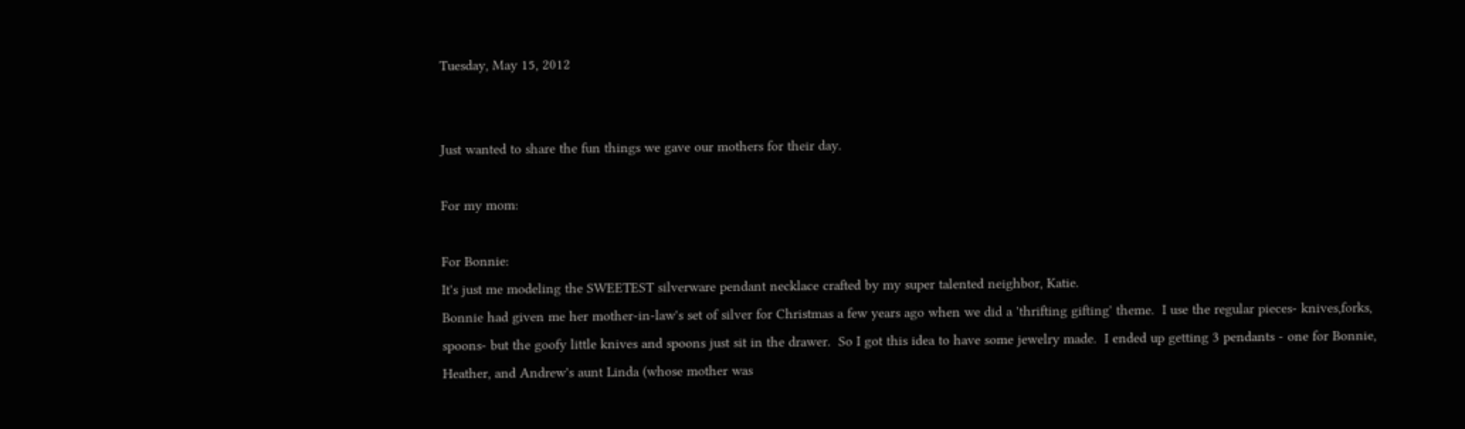Tuesday, May 15, 2012


Just wanted to share the fun things we gave our mothers for their day.

For my mom:

For Bonnie:
It's just me modeling the SWEETEST silverware pendant necklace crafted by my super talented neighbor, Katie.
Bonnie had given me her mother-in-law's set of silver for Christmas a few years ago when we did a 'thrifting gifting' theme.  I use the regular pieces- knives,forks, spoons- but the goofy little knives and spoons just sit in the drawer.  So I got this idea to have some jewelry made.  I ended up getting 3 pendants - one for Bonnie, Heather, and Andrew's aunt Linda (whose mother was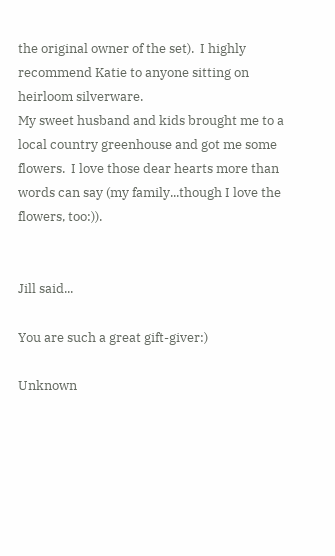the original owner of the set).  I highly recommend Katie to anyone sitting on heirloom silverware.
My sweet husband and kids brought me to a local country greenhouse and got me some flowers.  I love those dear hearts more than words can say (my family...though I love the flowers, too:)).


Jill said...

You are such a great gift-giver:)

Unknown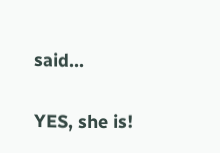said...

YES, she is!